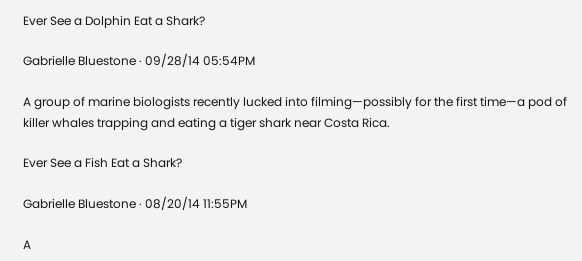Ever See a Dolphin Eat a Shark?

Gabrielle Bluestone · 09/28/14 05:54PM

A group of marine biologists recently lucked into filming—possibly for the first time—a pod of killer whales trapping and eating a tiger shark near Costa Rica.

Ever See a Fish Eat a Shark?

Gabrielle Bluestone · 08/20/14 11:55PM

A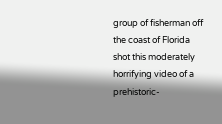group of fisherman off the coast of Florida shot this moderately horrifying video of a prehistoric-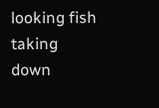looking fish taking down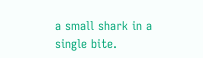a small shark in a single bite.